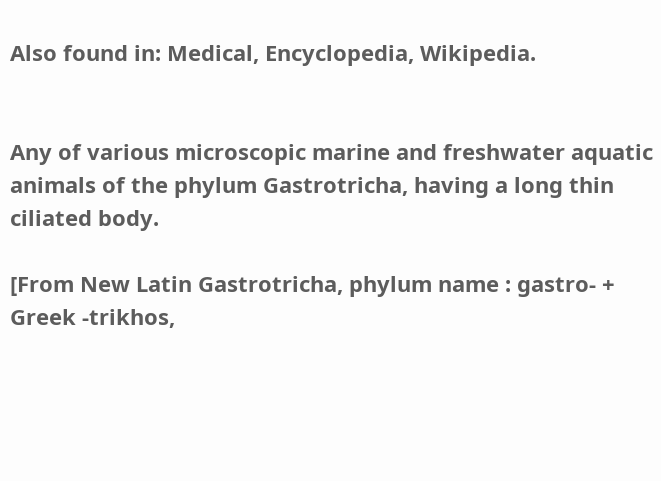Also found in: Medical, Encyclopedia, Wikipedia.


Any of various microscopic marine and freshwater aquatic animals of the phylum Gastrotricha, having a long thin ciliated body.

[From New Latin Gastrotricha, phylum name : gastro- + Greek -trikhos,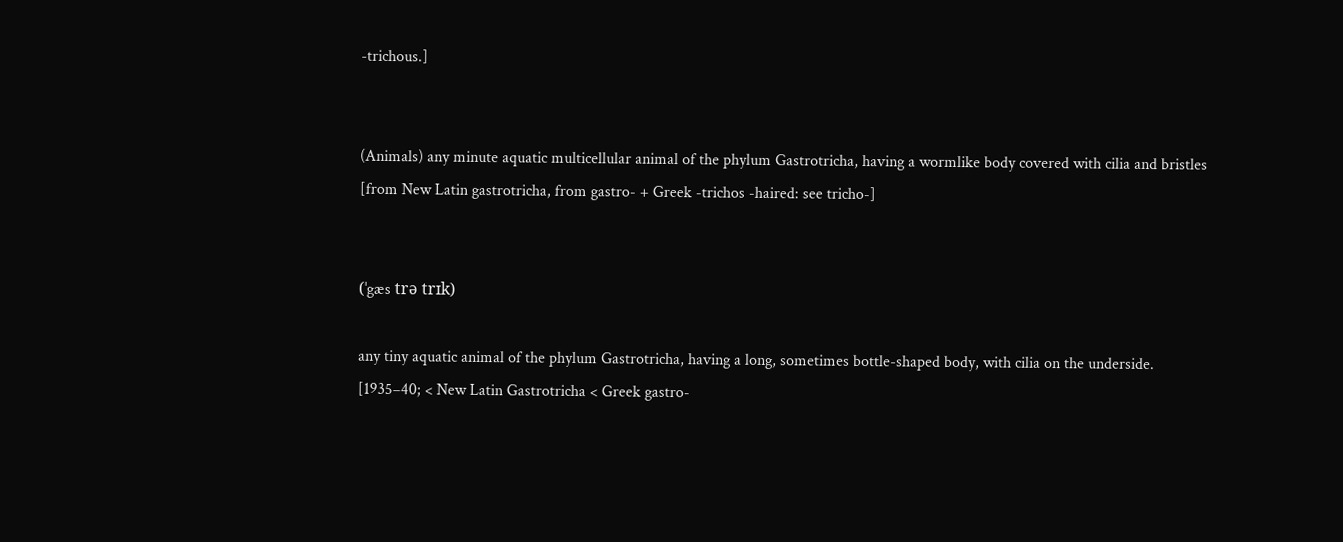-trichous.]


(Animals) any minute aquatic multicellular animal of the phylum Gastrotricha, having a wormlike body covered with cilia and bristles
[from New Latin gastrotricha, from gastro- + Greek -trichos -haired: see tricho-]


(ˈgæs trə trɪk)

any tiny aquatic animal of the phylum Gastrotricha, having a long, sometimes bottle-shaped body, with cilia on the underside.
[1935–40; < New Latin Gastrotricha < Greek gastro-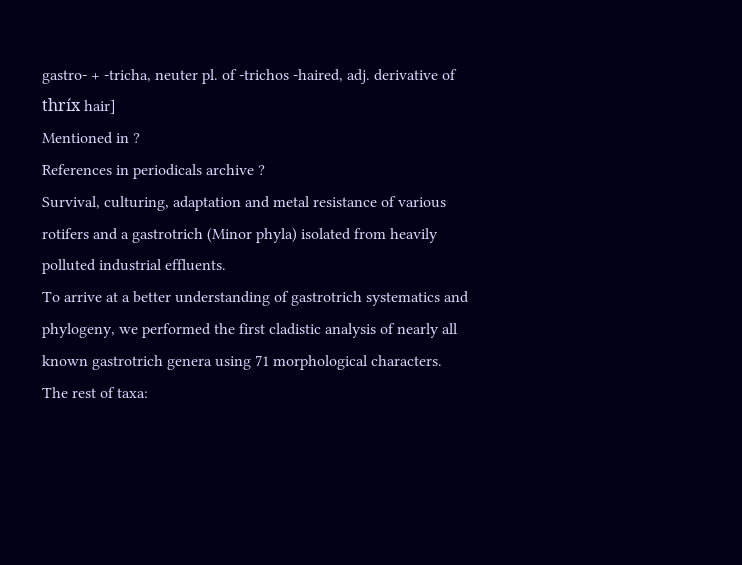gastro- + -tricha, neuter pl. of -trichos -haired, adj. derivative of thríx hair]
Mentioned in ?
References in periodicals archive ?
Survival, culturing, adaptation and metal resistance of various rotifers and a gastrotrich (Minor phyla) isolated from heavily polluted industrial effluents.
To arrive at a better understanding of gastrotrich systematics and phylogeny, we performed the first cladistic analysis of nearly all known gastrotrich genera using 71 morphological characters.
The rest of taxa: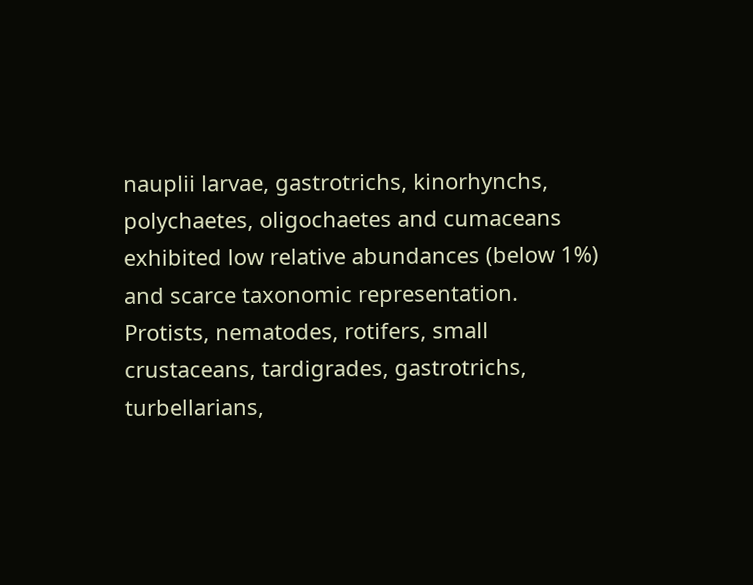nauplii larvae, gastrotrichs, kinorhynchs, polychaetes, oligochaetes and cumaceans exhibited low relative abundances (below 1%) and scarce taxonomic representation.
Protists, nematodes, rotifers, small crustaceans, tardigrades, gastrotrichs, turbellarians,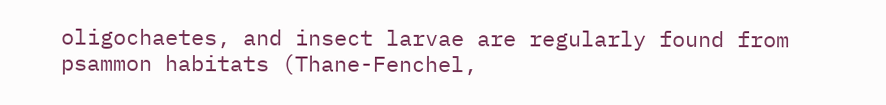oligochaetes, and insect larvae are regularly found from psammon habitats (Thane-Fenchel,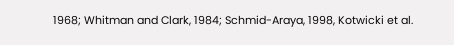1968; Whitman and Clark, 1984; Schmid-Araya, 1998, Kotwicki et al.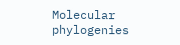Molecular phylogenies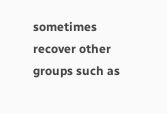sometimes recover other groups such as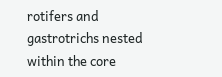rotifers and gastrotrichs nested within the core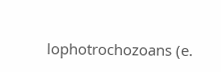lophotrochozoans (e.